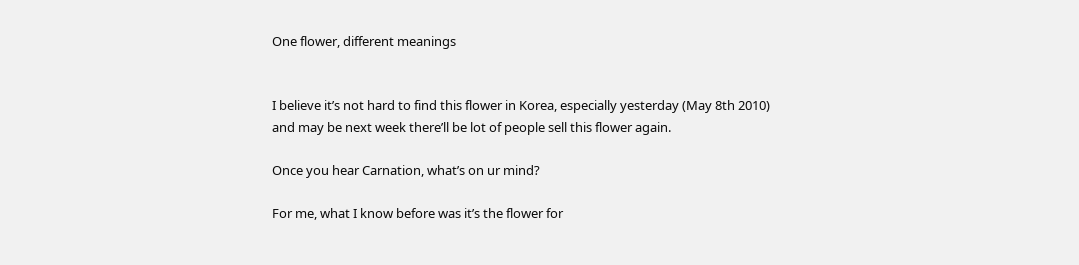One flower, different meanings


I believe it’s not hard to find this flower in Korea, especially yesterday (May 8th 2010) and may be next week there’ll be lot of people sell this flower again.

Once you hear Carnation, what’s on ur mind?

For me, what I know before was it’s the flower for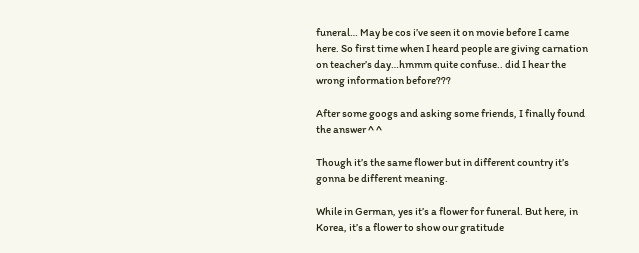funeral… May be cos i’ve seen it on movie before I came here. So first time when I heard people are giving carnation on teacher’s day…hmmm quite confuse.. did I hear the wrong information before???

After some googs and asking some friends, I finally found the answer ^ ^

Though it’s the same flower but in different country it’s gonna be different meaning.

While in German, yes it’s a flower for funeral. But here, in Korea, it’s a flower to show our gratitude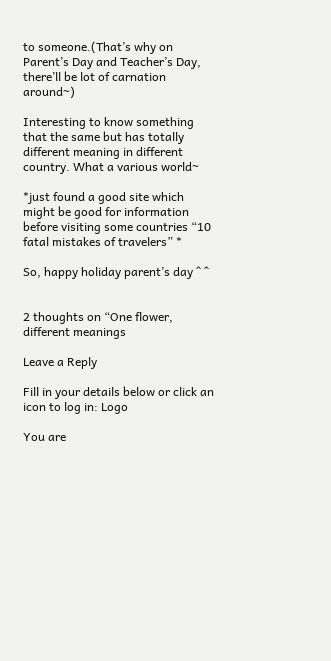to someone.(That’s why on Parent’s Day and Teacher’s Day, there’ll be lot of carnation around~)

Interesting to know something that the same but has totally different meaning in different country. What a various world~

*just found a good site which might be good for information before visiting some countries “10 fatal mistakes of travelers” *

So, happy holiday parent’s day ^ ^


2 thoughts on “One flower, different meanings

Leave a Reply

Fill in your details below or click an icon to log in: Logo

You are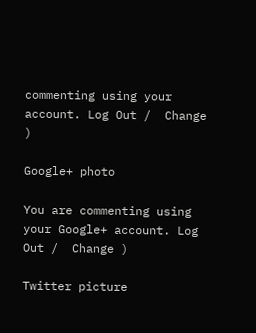commenting using your account. Log Out /  Change )

Google+ photo

You are commenting using your Google+ account. Log Out /  Change )

Twitter picture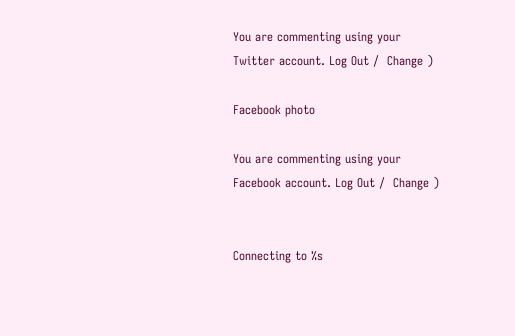You are commenting using your Twitter account. Log Out /  Change )

Facebook photo

You are commenting using your Facebook account. Log Out /  Change )


Connecting to %s